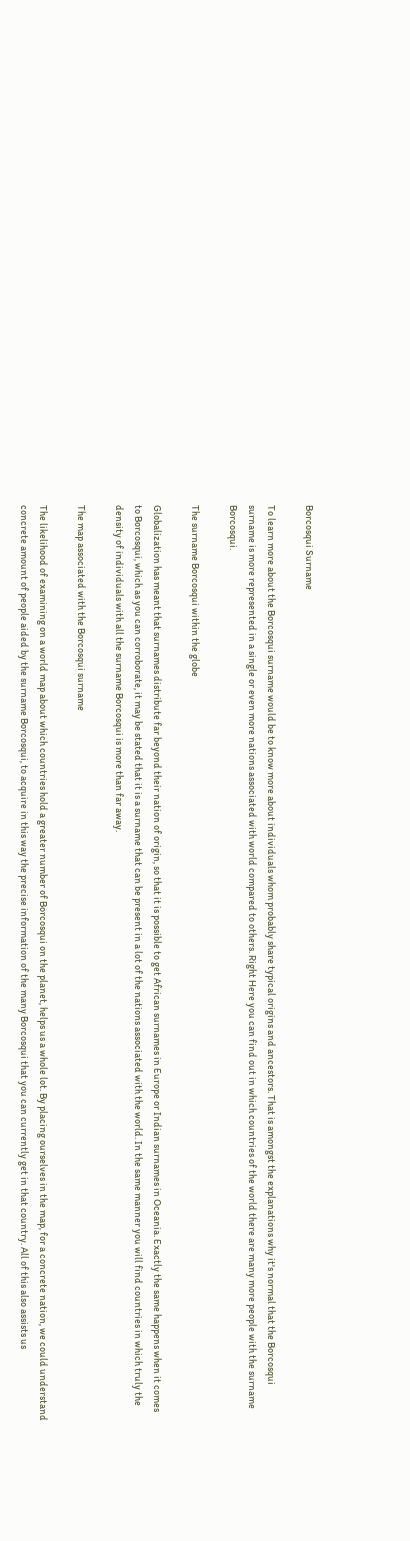Borcosqui Surname

To learn more about the Borcosqui surname would be to know more about individuals whom probably share typical origins and ancestors. That is amongst the explanations why it's normal that the Borcosqui surname is more represented in a single or even more nations associated with world compared to others. Right Here you can find out in which countries of the world there are many more people with the surname Borcosqui.

The surname Borcosqui within the globe

Globalization has meant that surnames distribute far beyond their nation of origin, so that it is possible to get African surnames in Europe or Indian surnames in Oceania. Exactly the same happens when it comes to Borcosqui, which as you can corroborate, it may be stated that it is a surname that can be present in a lot of the nations associated with the world. In the same manner you will find countries in which truly the density of individuals with all the surname Borcosqui is more than far away.

The map associated with the Borcosqui surname

The likelihood of examining on a world map about which countries hold a greater number of Borcosqui on the planet, helps us a whole lot. By placing ourselves in the map, for a concrete nation, we could understand concrete amount of people aided by the surname Borcosqui, to acquire in this way the precise information of the many Borcosqui that you can currently get in that country. All of this also assists us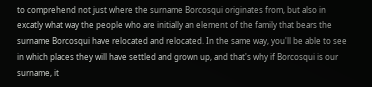to comprehend not just where the surname Borcosqui originates from, but also in excatly what way the people who are initially an element of the family that bears the surname Borcosqui have relocated and relocated. In the same way, you'll be able to see in which places they will have settled and grown up, and that's why if Borcosqui is our surname, it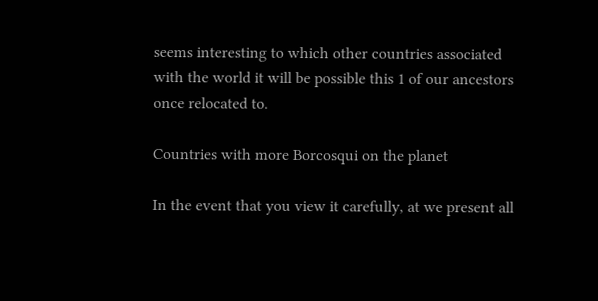seems interesting to which other countries associated with the world it will be possible this 1 of our ancestors once relocated to.

Countries with more Borcosqui on the planet

In the event that you view it carefully, at we present all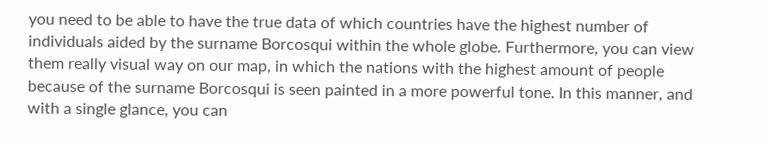you need to be able to have the true data of which countries have the highest number of individuals aided by the surname Borcosqui within the whole globe. Furthermore, you can view them really visual way on our map, in which the nations with the highest amount of people because of the surname Borcosqui is seen painted in a more powerful tone. In this manner, and with a single glance, you can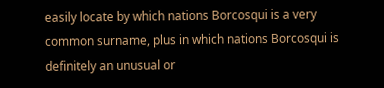easily locate by which nations Borcosqui is a very common surname, plus in which nations Borcosqui is definitely an unusual or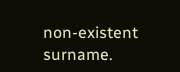non-existent surname.